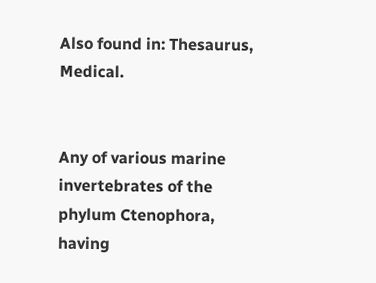Also found in: Thesaurus, Medical.


Any of various marine invertebrates of the phylum Ctenophora, having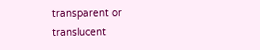transparent or translucent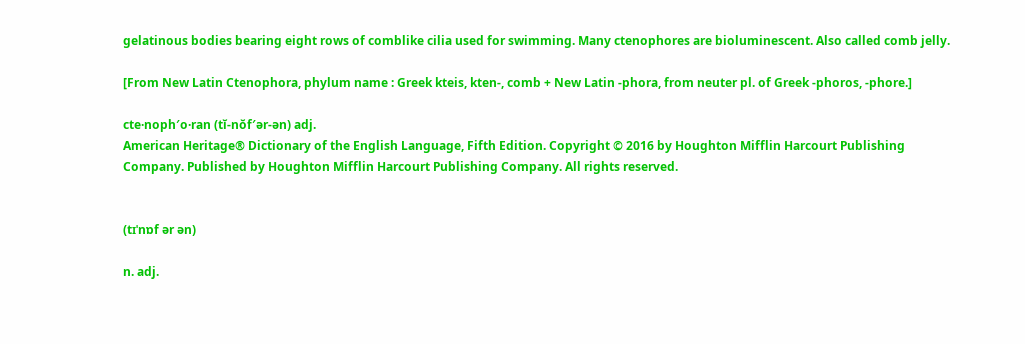gelatinous bodies bearing eight rows of comblike cilia used for swimming. Many ctenophores are bioluminescent. Also called comb jelly.

[From New Latin Ctenophora, phylum name : Greek kteis, kten-, comb + New Latin -phora, from neuter pl. of Greek -phoros, -phore.]

cte·noph′o·ran (tĭ-nŏf′ər-ən) adj.
American Heritage® Dictionary of the English Language, Fifth Edition. Copyright © 2016 by Houghton Mifflin Harcourt Publishing Company. Published by Houghton Mifflin Harcourt Publishing Company. All rights reserved.


(tɪˈnɒf ər ən)

n. adj.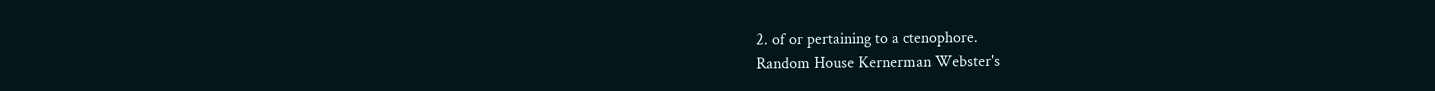2. of or pertaining to a ctenophore.
Random House Kernerman Webster's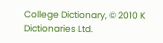College Dictionary, © 2010 K Dictionaries Ltd.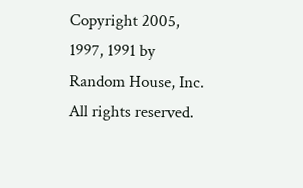Copyright 2005, 1997, 1991 by Random House, Inc. All rights reserved.